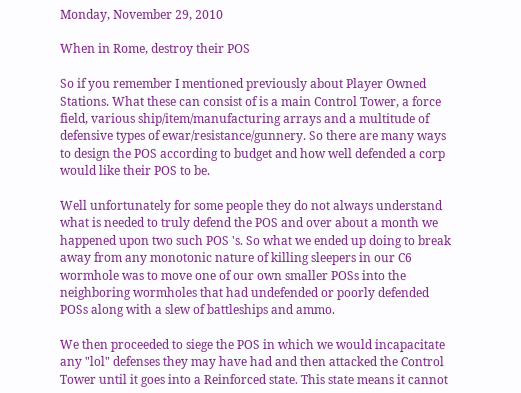Monday, November 29, 2010

When in Rome, destroy their POS

So if you remember I mentioned previously about Player Owned Stations. What these can consist of is a main Control Tower, a force field, various ship/item/manufacturing arrays and a multitude of defensive types of ewar/resistance/gunnery. So there are many ways to design the POS according to budget and how well defended a corp would like their POS to be.

Well unfortunately for some people they do not always understand what is needed to truly defend the POS and over about a month we happened upon two such POS 's. So what we ended up doing to break away from any monotonic nature of killing sleepers in our C6 wormhole was to move one of our own smaller POSs into the neighboring wormholes that had undefended or poorly defended POSs along with a slew of battleships and ammo.

We then proceeded to siege the POS in which we would incapacitate any "lol" defenses they may have had and then attacked the Control Tower until it goes into a Reinforced state. This state means it cannot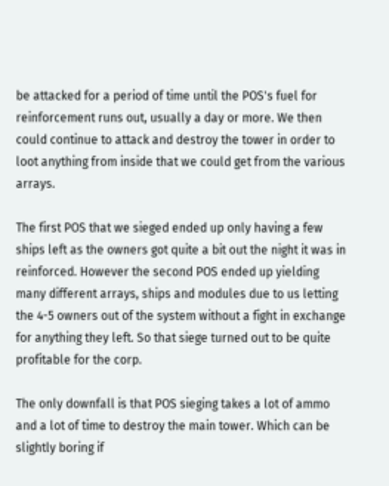be attacked for a period of time until the POS's fuel for reinforcement runs out, usually a day or more. We then could continue to attack and destroy the tower in order to loot anything from inside that we could get from the various arrays.

The first POS that we sieged ended up only having a few ships left as the owners got quite a bit out the night it was in reinforced. However the second POS ended up yielding many different arrays, ships and modules due to us letting the 4-5 owners out of the system without a fight in exchange for anything they left. So that siege turned out to be quite profitable for the corp.

The only downfall is that POS sieging takes a lot of ammo and a lot of time to destroy the main tower. Which can be slightly boring if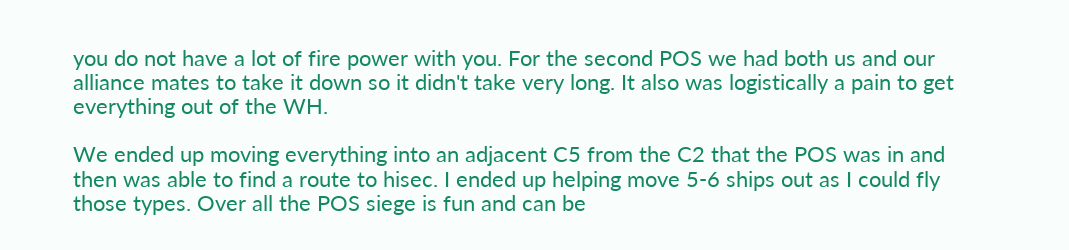you do not have a lot of fire power with you. For the second POS we had both us and our alliance mates to take it down so it didn't take very long. It also was logistically a pain to get everything out of the WH.

We ended up moving everything into an adjacent C5 from the C2 that the POS was in and then was able to find a route to hisec. I ended up helping move 5-6 ships out as I could fly those types. Over all the POS siege is fun and can be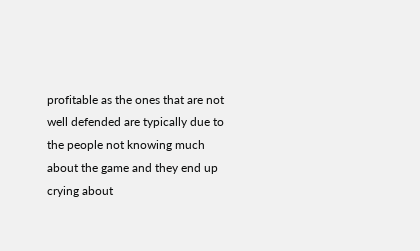profitable as the ones that are not well defended are typically due to the people not knowing much about the game and they end up crying about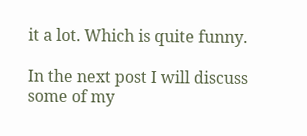it a lot. Which is quite funny.

In the next post I will discuss some of my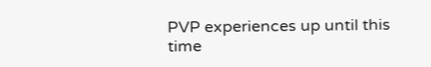PVP experiences up until this time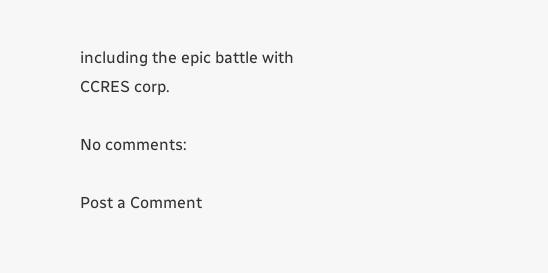including the epic battle with CCRES corp.

No comments:

Post a Comment